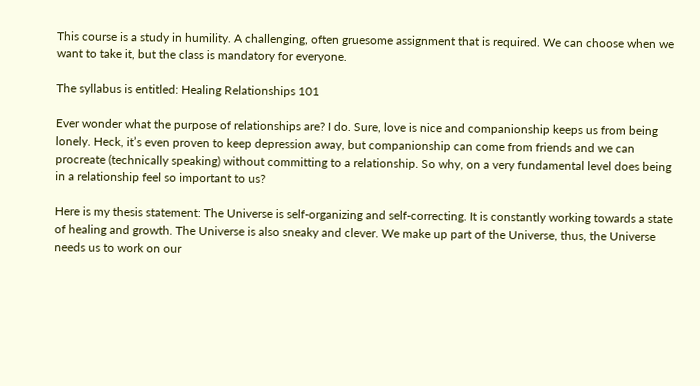This course is a study in humility. A challenging, often gruesome assignment that is required. We can choose when we want to take it, but the class is mandatory for everyone.

The syllabus is entitled: Healing Relationships 101

Ever wonder what the purpose of relationships are? I do. Sure, love is nice and companionship keeps us from being lonely. Heck, it’s even proven to keep depression away, but companionship can come from friends and we can procreate (technically speaking) without committing to a relationship. So why, on a very fundamental level does being in a relationship feel so important to us?

Here is my thesis statement: The Universe is self-organizing and self-correcting. It is constantly working towards a state of healing and growth. The Universe is also sneaky and clever. We make up part of the Universe, thus, the Universe needs us to work on our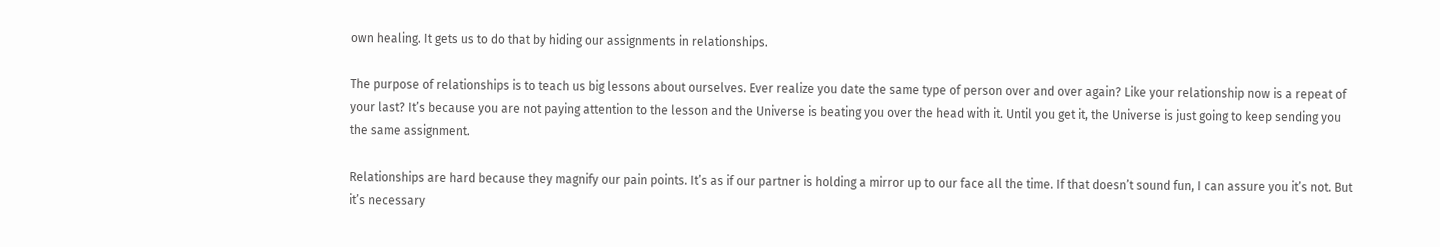own healing. It gets us to do that by hiding our assignments in relationships.

The purpose of relationships is to teach us big lessons about ourselves. Ever realize you date the same type of person over and over again? Like your relationship now is a repeat of your last? It’s because you are not paying attention to the lesson and the Universe is beating you over the head with it. Until you get it, the Universe is just going to keep sending you the same assignment.

Relationships are hard because they magnify our pain points. It’s as if our partner is holding a mirror up to our face all the time. If that doesn’t sound fun, I can assure you it’s not. But it’s necessary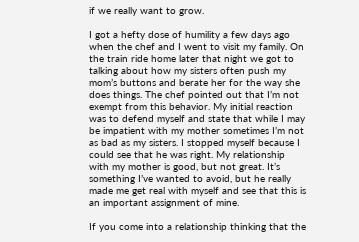if we really want to grow.

I got a hefty dose of humility a few days ago when the chef and I went to visit my family. On the train ride home later that night we got to talking about how my sisters often push my mom’s buttons and berate her for the way she does things. The chef pointed out that I’m not exempt from this behavior. My initial reaction was to defend myself and state that while I may be impatient with my mother sometimes I’m not as bad as my sisters. I stopped myself because I could see that he was right. My relationship with my mother is good, but not great. It’s something I’ve wanted to avoid, but he really made me get real with myself and see that this is an important assignment of mine.

If you come into a relationship thinking that the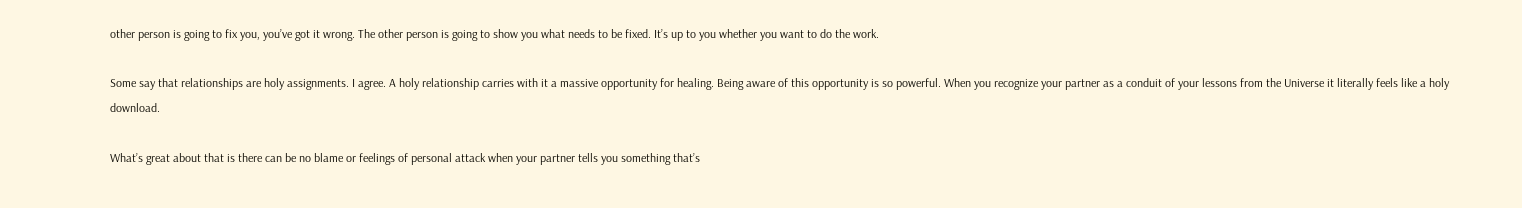other person is going to fix you, you’ve got it wrong. The other person is going to show you what needs to be fixed. It’s up to you whether you want to do the work.

Some say that relationships are holy assignments. I agree. A holy relationship carries with it a massive opportunity for healing. Being aware of this opportunity is so powerful. When you recognize your partner as a conduit of your lessons from the Universe it literally feels like a holy download.

What’s great about that is there can be no blame or feelings of personal attack when your partner tells you something that’s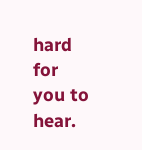hard for you to hear.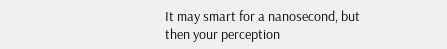It may smart for a nanosecond, but then your perception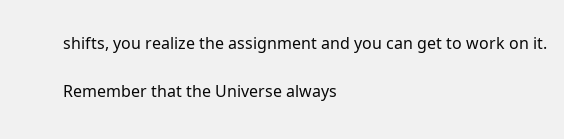shifts, you realize the assignment and you can get to work on it.

Remember that the Universe always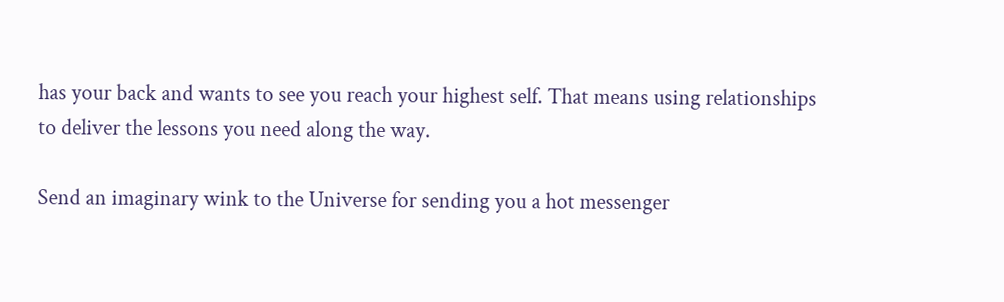has your back and wants to see you reach your highest self. That means using relationships to deliver the lessons you need along the way.

Send an imaginary wink to the Universe for sending you a hot messenger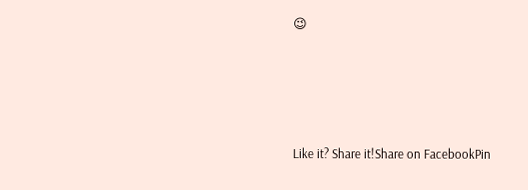😉




Like it? Share it!Share on FacebookPin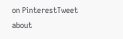on PinterestTweet about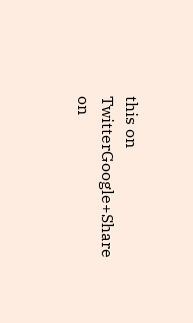this on TwitterGoogle+Share on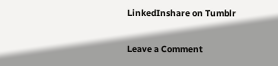LinkedInshare on Tumblr

Leave a Comment